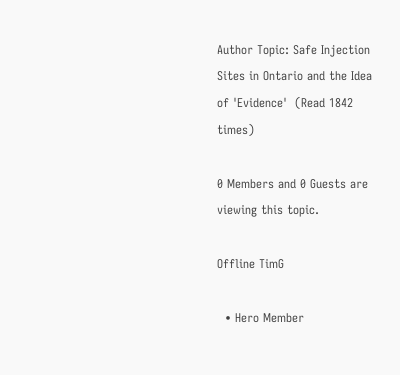Author Topic: Safe Injection Sites in Ontario and the Idea of 'Evidence'  (Read 1842 times)

0 Members and 0 Guests are viewing this topic.

Offline TimG

  • Hero Member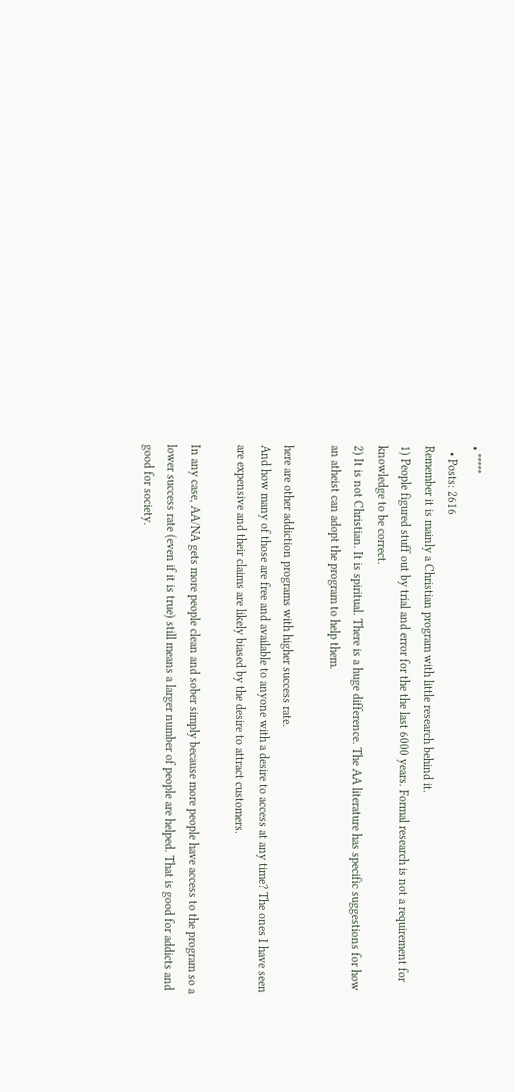• *****
  • Posts: 2616
Remember it is mainly a Christian program with little research behind it.
1) People figured stuff out by trial and error for the the last 6000 years. Formal research is not a requirement for knowledge to be correct.
2) It is not Christian. It is spiritual. There is a huge difference. The AA literature has specific suggestions for how an atheist can adopt the program to help them.

here are other addiction programs with higher success rate.
And how many of those are free and available to anyone with a desire to access at any time? The ones I have seen are expensive and their claims are likely biased by the desire to attract customers.

In any case, AA/NA gets more people clean and sober simply because more people have access to the program so a lower success rate (even if it is true) still means a larger number of people are helped. That is good for addicts and good for society.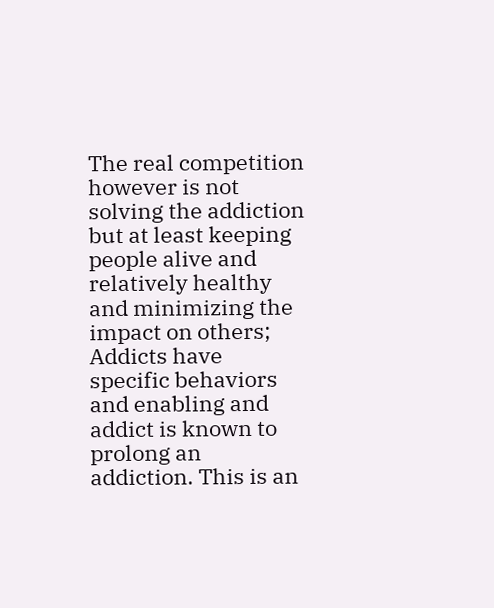The real competition however is not solving the addiction but at least keeping people alive and relatively healthy and minimizing the impact on others;
Addicts have specific behaviors and enabling and addict is known to prolong an addiction. This is an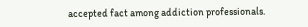accepted fact among addiction professionals.